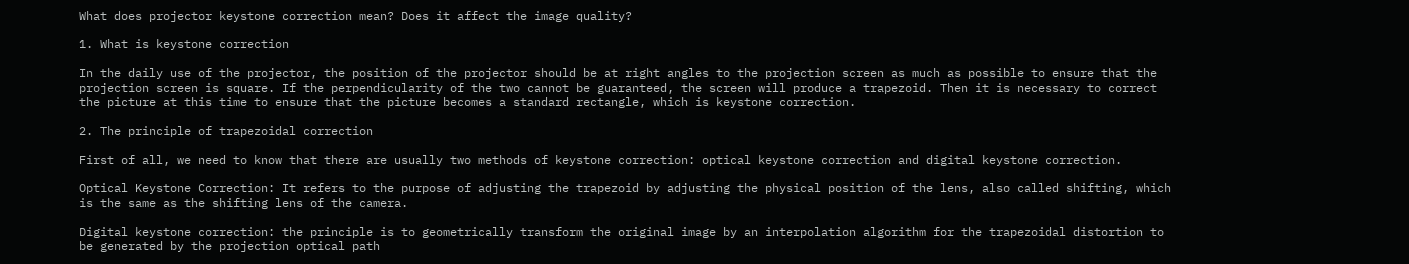What does projector keystone correction mean? Does it affect the image quality?

1. What is keystone correction

In the daily use of the projector, the position of the projector should be at right angles to the projection screen as much as possible to ensure that the projection screen is square. If the perpendicularity of the two cannot be guaranteed, the screen will produce a trapezoid. Then it is necessary to correct the picture at this time to ensure that the picture becomes a standard rectangle, which is keystone correction.

2. The principle of trapezoidal correction

First of all, we need to know that there are usually two methods of keystone correction: optical keystone correction and digital keystone correction.

Optical Keystone Correction: It refers to the purpose of adjusting the trapezoid by adjusting the physical position of the lens, also called shifting, which is the same as the shifting lens of the camera.

Digital keystone correction: the principle is to geometrically transform the original image by an interpolation algorithm for the trapezoidal distortion to be generated by the projection optical path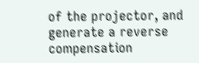of the projector, and generate a reverse compensation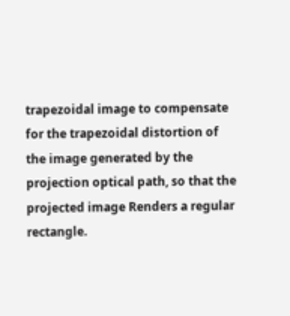trapezoidal image to compensate for the trapezoidal distortion of the image generated by the projection optical path, so that the projected image Renders a regular rectangle.